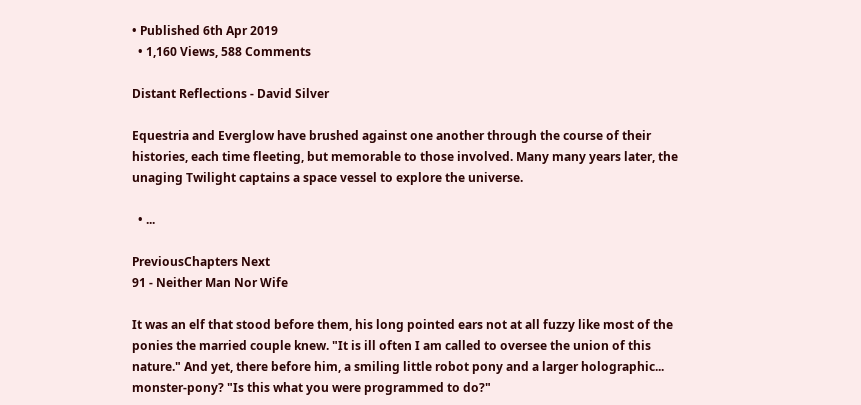• Published 6th Apr 2019
  • 1,160 Views, 588 Comments

Distant Reflections - David Silver

Equestria and Everglow have brushed against one another through the course of their histories, each time fleeting, but memorable to those involved. Many many years later, the unaging Twilight captains a space vessel to explore the universe.

  • ...

PreviousChapters Next
91 - Neither Man Nor Wife

It was an elf that stood before them, his long pointed ears not at all fuzzy like most of the ponies the married couple knew. "It is ill often I am called to oversee the union of this nature." And yet, there before him, a smiling little robot pony and a larger holographic... monster-pony? "Is this what you were programmed to do?"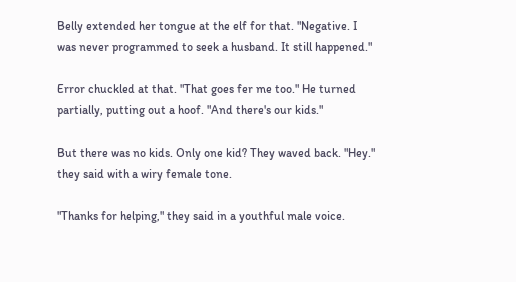Belly extended her tongue at the elf for that. "Negative. I was never programmed to seek a husband. It still happened."

Error chuckled at that. "That goes fer me too." He turned partially, putting out a hoof. "And there's our kids."

But there was no kids. Only one kid? They waved back. "Hey." they said with a wiry female tone.

"Thanks for helping," they said in a youthful male voice.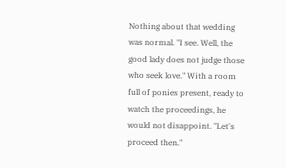Nothing about that wedding was normal. "I see. Well, the good lady does not judge those who seek love." With a room full of ponies present, ready to watch the proceedings, he would not disappoint. "Let's proceed then."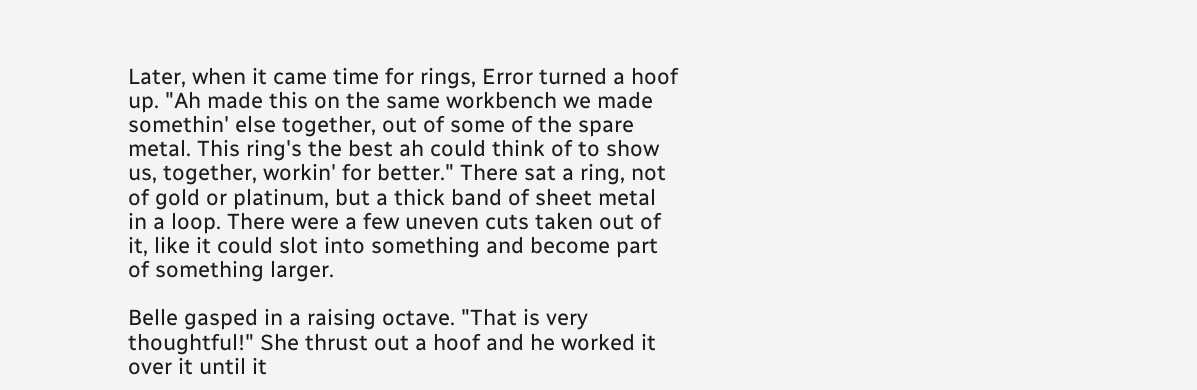Later, when it came time for rings, Error turned a hoof up. "Ah made this on the same workbench we made somethin' else together, out of some of the spare metal. This ring's the best ah could think of to show us, together, workin' for better." There sat a ring, not of gold or platinum, but a thick band of sheet metal in a loop. There were a few uneven cuts taken out of it, like it could slot into something and become part of something larger.

Belle gasped in a raising octave. "That is very thoughtful!" She thrust out a hoof and he worked it over it until it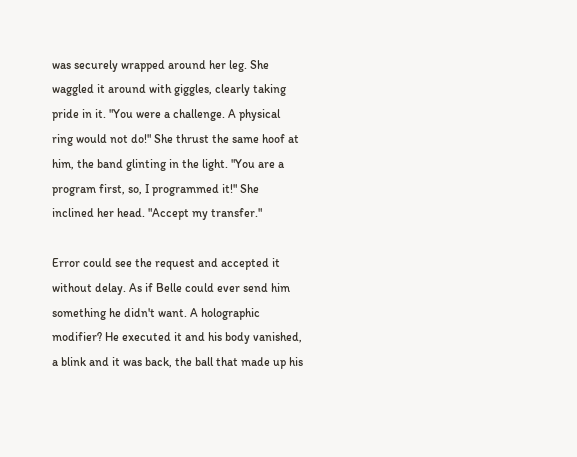was securely wrapped around her leg. She waggled it around with giggles, clearly taking pride in it. "You were a challenge. A physical ring would not do!" She thrust the same hoof at him, the band glinting in the light. "You are a program first, so, I programmed it!" She inclined her head. "Accept my transfer."

Error could see the request and accepted it without delay. As if Belle could ever send him something he didn't want. A holographic modifier? He executed it and his body vanished, a blink and it was back, the ball that made up his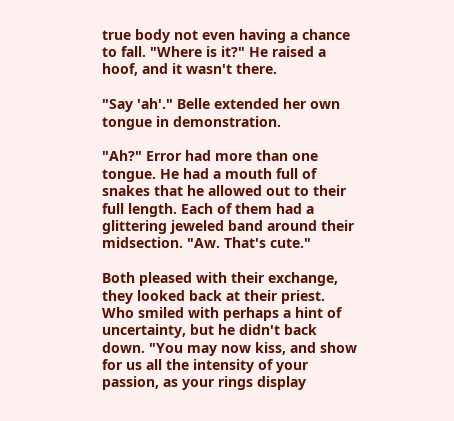true body not even having a chance to fall. "Where is it?" He raised a hoof, and it wasn't there.

"Say 'ah'." Belle extended her own tongue in demonstration.

"Ah?" Error had more than one tongue. He had a mouth full of snakes that he allowed out to their full length. Each of them had a glittering jeweled band around their midsection. "Aw. That's cute."

Both pleased with their exchange, they looked back at their priest. Who smiled with perhaps a hint of uncertainty, but he didn't back down. "You may now kiss, and show for us all the intensity of your passion, as your rings display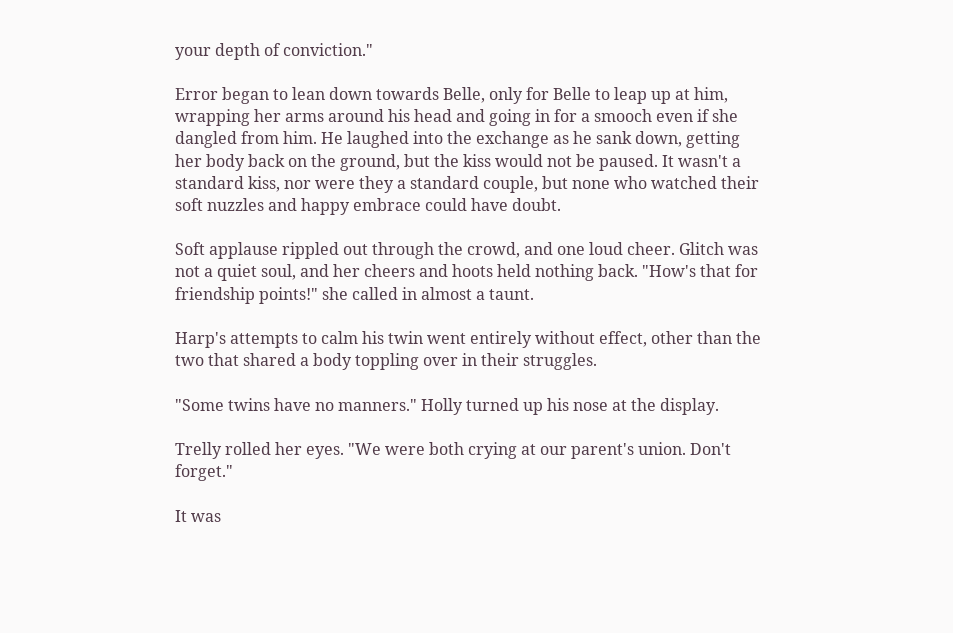your depth of conviction."

Error began to lean down towards Belle, only for Belle to leap up at him, wrapping her arms around his head and going in for a smooch even if she dangled from him. He laughed into the exchange as he sank down, getting her body back on the ground, but the kiss would not be paused. It wasn't a standard kiss, nor were they a standard couple, but none who watched their soft nuzzles and happy embrace could have doubt.

Soft applause rippled out through the crowd, and one loud cheer. Glitch was not a quiet soul, and her cheers and hoots held nothing back. "How's that for friendship points!" she called in almost a taunt.

Harp's attempts to calm his twin went entirely without effect, other than the two that shared a body toppling over in their struggles.

"Some twins have no manners." Holly turned up his nose at the display.

Trelly rolled her eyes. "We were both crying at our parent's union. Don't forget."

It was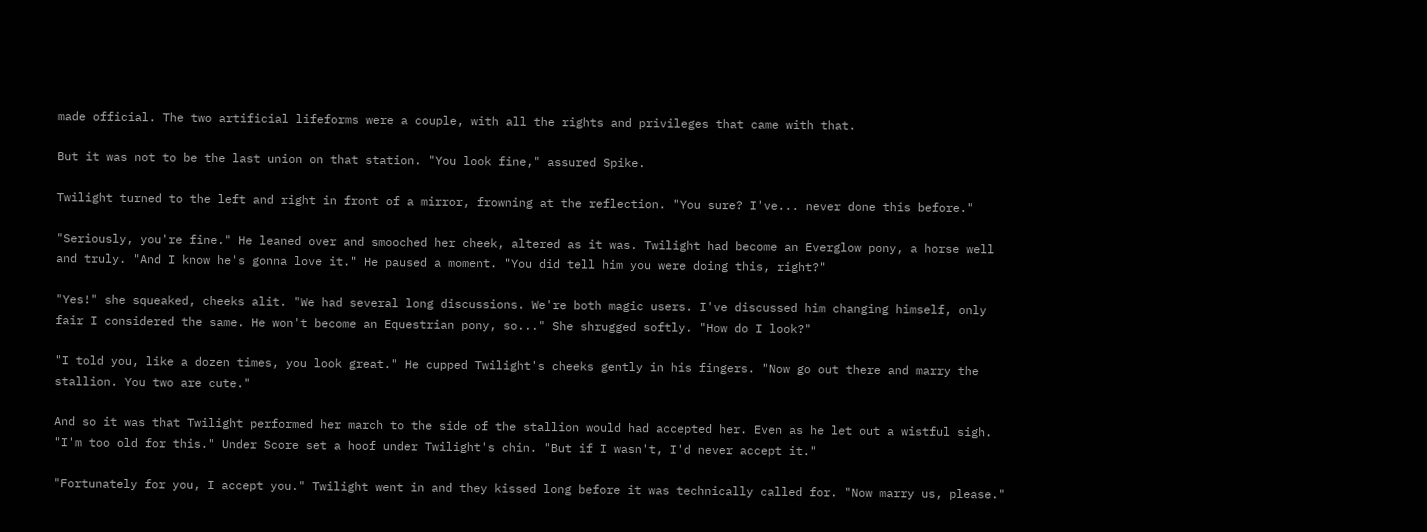made official. The two artificial lifeforms were a couple, with all the rights and privileges that came with that.

But it was not to be the last union on that station. "You look fine," assured Spike.

Twilight turned to the left and right in front of a mirror, frowning at the reflection. "You sure? I've... never done this before."

"Seriously, you're fine." He leaned over and smooched her cheek, altered as it was. Twilight had become an Everglow pony, a horse well and truly. "And I know he's gonna love it." He paused a moment. "You did tell him you were doing this, right?"

"Yes!" she squeaked, cheeks alit. "We had several long discussions. We're both magic users. I've discussed him changing himself, only fair I considered the same. He won't become an Equestrian pony, so..." She shrugged softly. "How do I look?"

"I told you, like a dozen times, you look great." He cupped Twilight's cheeks gently in his fingers. "Now go out there and marry the stallion. You two are cute."

And so it was that Twilight performed her march to the side of the stallion would had accepted her. Even as he let out a wistful sigh. "I'm too old for this." Under Score set a hoof under Twilight's chin. "But if I wasn't, I'd never accept it."

"Fortunately for you, I accept you." Twilight went in and they kissed long before it was technically called for. "Now marry us, please."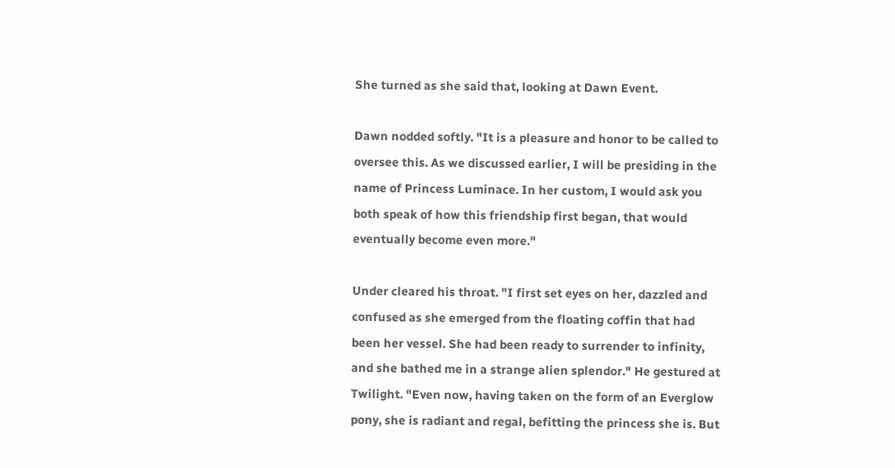She turned as she said that, looking at Dawn Event.

Dawn nodded softly. "It is a pleasure and honor to be called to oversee this. As we discussed earlier, I will be presiding in the name of Princess Luminace. In her custom, I would ask you both speak of how this friendship first began, that would eventually become even more."

Under cleared his throat. "I first set eyes on her, dazzled and confused as she emerged from the floating coffin that had been her vessel. She had been ready to surrender to infinity, and she bathed me in a strange alien splendor." He gestured at Twilight. "Even now, having taken on the form of an Everglow pony, she is radiant and regal, befitting the princess she is. But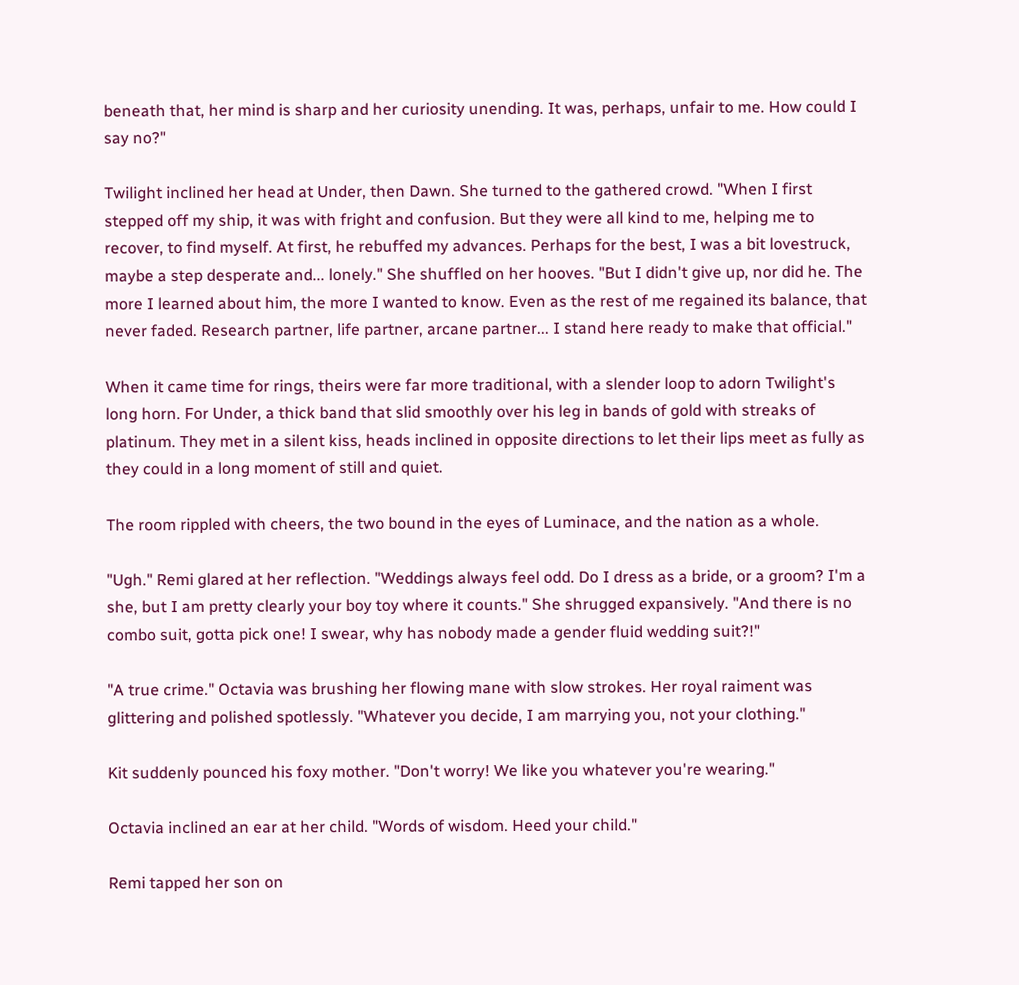beneath that, her mind is sharp and her curiosity unending. It was, perhaps, unfair to me. How could I say no?"

Twilight inclined her head at Under, then Dawn. She turned to the gathered crowd. "When I first stepped off my ship, it was with fright and confusion. But they were all kind to me, helping me to recover, to find myself. At first, he rebuffed my advances. Perhaps for the best, I was a bit lovestruck, maybe a step desperate and... lonely." She shuffled on her hooves. "But I didn't give up, nor did he. The more I learned about him, the more I wanted to know. Even as the rest of me regained its balance, that never faded. Research partner, life partner, arcane partner... I stand here ready to make that official."

When it came time for rings, theirs were far more traditional, with a slender loop to adorn Twilight's long horn. For Under, a thick band that slid smoothly over his leg in bands of gold with streaks of platinum. They met in a silent kiss, heads inclined in opposite directions to let their lips meet as fully as they could in a long moment of still and quiet.

The room rippled with cheers, the two bound in the eyes of Luminace, and the nation as a whole.

"Ugh." Remi glared at her reflection. "Weddings always feel odd. Do I dress as a bride, or a groom? I'm a she, but I am pretty clearly your boy toy where it counts." She shrugged expansively. "And there is no combo suit, gotta pick one! I swear, why has nobody made a gender fluid wedding suit?!"

"A true crime." Octavia was brushing her flowing mane with slow strokes. Her royal raiment was glittering and polished spotlessly. "Whatever you decide, I am marrying you, not your clothing."

Kit suddenly pounced his foxy mother. "Don't worry! We like you whatever you're wearing."

Octavia inclined an ear at her child. "Words of wisdom. Heed your child."

Remi tapped her son on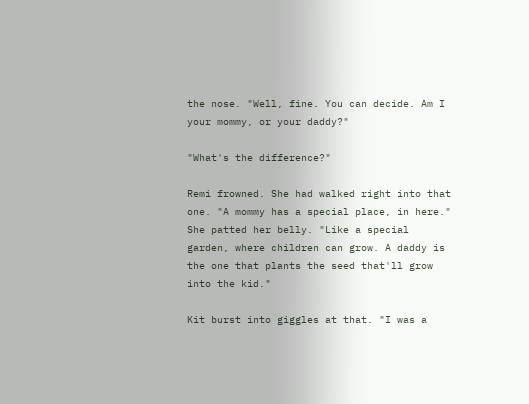the nose. "Well, fine. You can decide. Am I your mommy, or your daddy?"

"What's the difference?"

Remi frowned. She had walked right into that one. "A mommy has a special place, in here." She patted her belly. "Like a special garden, where children can grow. A daddy is the one that plants the seed that'll grow into the kid."

Kit burst into giggles at that. "I was a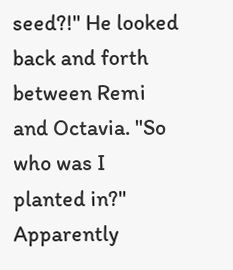seed?!" He looked back and forth between Remi and Octavia. "So who was I planted in?" Apparently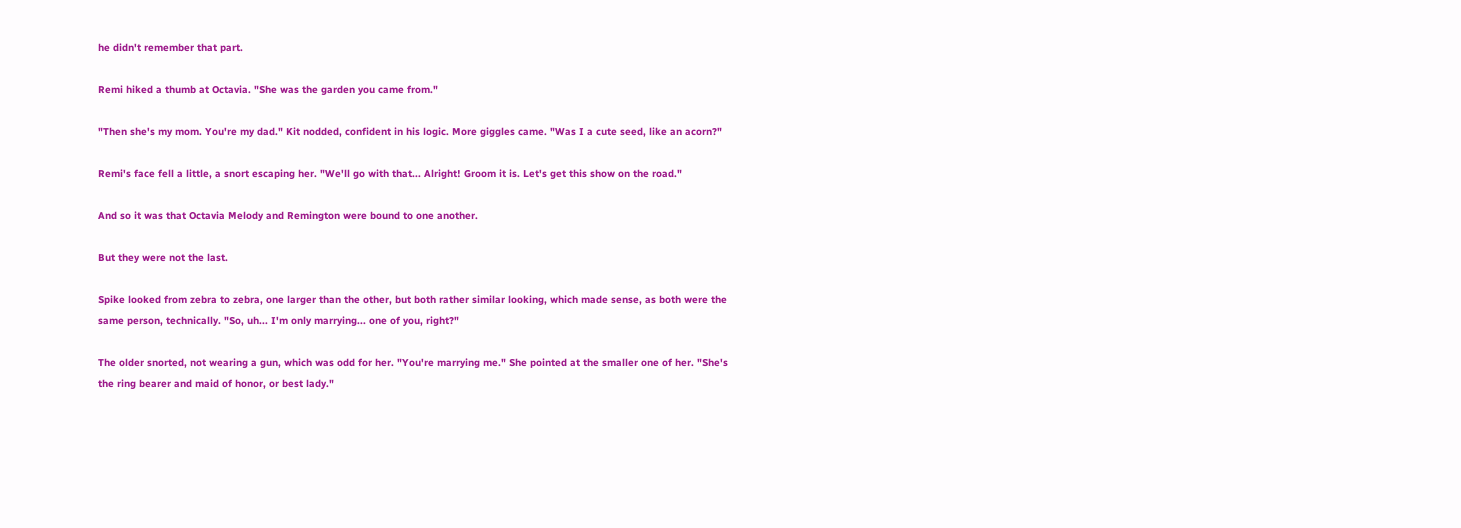he didn't remember that part.

Remi hiked a thumb at Octavia. "She was the garden you came from."

"Then she's my mom. You're my dad." Kit nodded, confident in his logic. More giggles came. "Was I a cute seed, like an acorn?"

Remi's face fell a little, a snort escaping her. "We'll go with that... Alright! Groom it is. Let's get this show on the road."

And so it was that Octavia Melody and Remington were bound to one another.

But they were not the last.

Spike looked from zebra to zebra, one larger than the other, but both rather similar looking, which made sense, as both were the same person, technically. "So, uh... I'm only marrying... one of you, right?"

The older snorted, not wearing a gun, which was odd for her. "You're marrying me." She pointed at the smaller one of her. "She's the ring bearer and maid of honor, or best lady."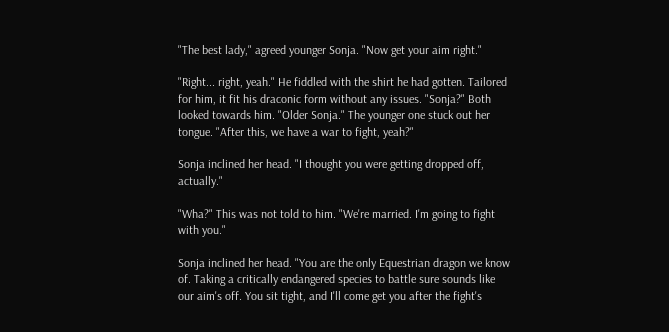"The best lady," agreed younger Sonja. "Now get your aim right."

"Right... right, yeah." He fiddled with the shirt he had gotten. Tailored for him, it fit his draconic form without any issues. "Sonja?" Both looked towards him. "Older Sonja." The younger one stuck out her tongue. "After this, we have a war to fight, yeah?"

Sonja inclined her head. "I thought you were getting dropped off, actually."

"Wha?" This was not told to him. "We're married. I'm going to fight with you."

Sonja inclined her head. "You are the only Equestrian dragon we know of. Taking a critically endangered species to battle sure sounds like our aim's off. You sit tight, and I'll come get you after the fight's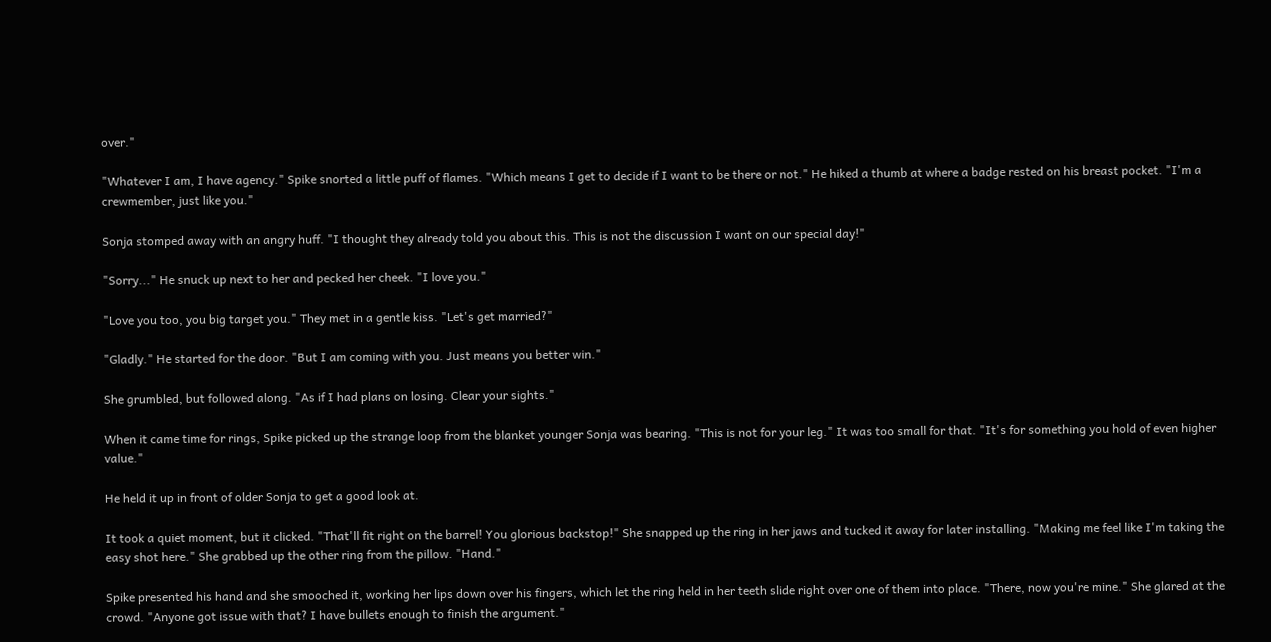over."

"Whatever I am, I have agency." Spike snorted a little puff of flames. "Which means I get to decide if I want to be there or not." He hiked a thumb at where a badge rested on his breast pocket. "I'm a crewmember, just like you."

Sonja stomped away with an angry huff. "I thought they already told you about this. This is not the discussion I want on our special day!"

"Sorry..." He snuck up next to her and pecked her cheek. "I love you."

"Love you too, you big target you." They met in a gentle kiss. "Let's get married?"

"Gladly." He started for the door. "But I am coming with you. Just means you better win."

She grumbled, but followed along. "As if I had plans on losing. Clear your sights."

When it came time for rings, Spike picked up the strange loop from the blanket younger Sonja was bearing. "This is not for your leg." It was too small for that. "It's for something you hold of even higher value."

He held it up in front of older Sonja to get a good look at.

It took a quiet moment, but it clicked. "That'll fit right on the barrel! You glorious backstop!" She snapped up the ring in her jaws and tucked it away for later installing. "Making me feel like I'm taking the easy shot here." She grabbed up the other ring from the pillow. "Hand."

Spike presented his hand and she smooched it, working her lips down over his fingers, which let the ring held in her teeth slide right over one of them into place. "There, now you're mine." She glared at the crowd. "Anyone got issue with that? I have bullets enough to finish the argument."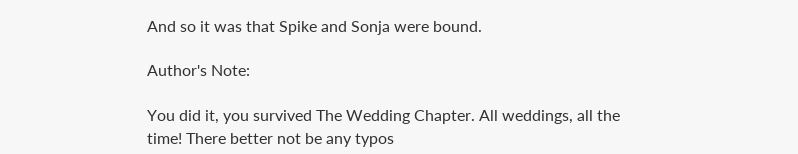And so it was that Spike and Sonja were bound.

Author's Note:

You did it, you survived The Wedding Chapter. All weddings, all the time! There better not be any typos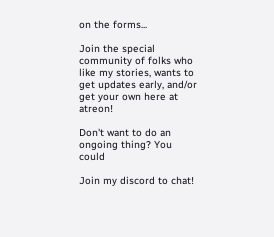on the forms...

Join the special community of folks who like my stories, wants to get updates early, and/or get your own here at atreon!

Don't want to do an ongoing thing? You could

Join my discord to chat!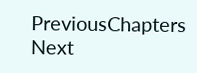PreviousChapters Next